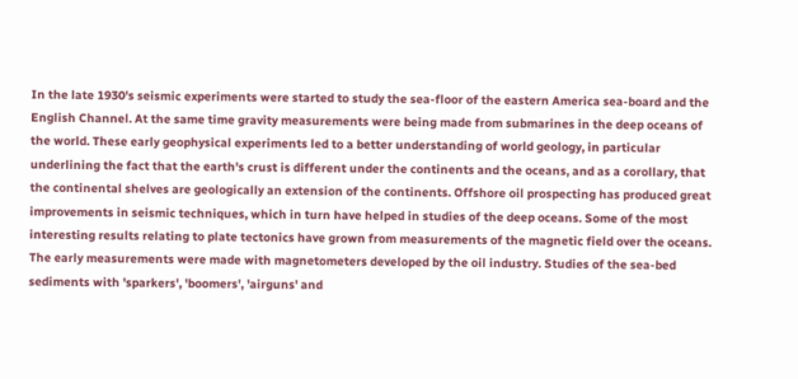In the late 1930's seismic experiments were started to study the sea-floor of the eastern America sea-board and the English Channel. At the same time gravity measurements were being made from submarines in the deep oceans of the world. These early geophysical experiments led to a better understanding of world geology, in particular underlining the fact that the earth's crust is different under the continents and the oceans, and as a corollary, that the continental shelves are geologically an extension of the continents. Offshore oil prospecting has produced great improvements in seismic techniques, which in turn have helped in studies of the deep oceans. Some of the most interesting results relating to plate tectonics have grown from measurements of the magnetic field over the oceans. The early measurements were made with magnetometers developed by the oil industry. Studies of the sea-bed sediments with 'sparkers', 'boomers', 'airguns' and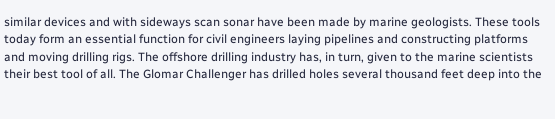similar devices and with sideways scan sonar have been made by marine geologists. These tools today form an essential function for civil engineers laying pipelines and constructing platforms and moving drilling rigs. The offshore drilling industry has, in turn, given to the marine scientists their best tool of all. The Glomar Challenger has drilled holes several thousand feet deep into the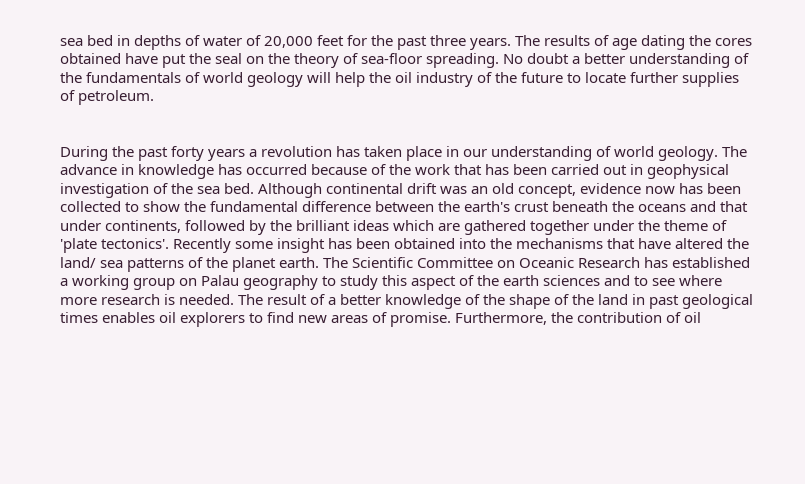sea bed in depths of water of 20,000 feet for the past three years. The results of age dating the cores obtained have put the seal on the theory of sea-floor spreading. No doubt a better understanding of the fundamentals of world geology will help the oil industry of the future to locate further supplies of petroleum.


During the past forty years a revolution has taken place in our understanding of world geology. The advance in knowledge has occurred because of the work that has been carried out in geophysical investigation of the sea bed. Although continental drift was an old concept, evidence now has been collected to show the fundamental difference between the earth's crust beneath the oceans and that under continents, followed by the brilliant ideas which are gathered together under the theme of 'plate tectonics'. Recently some insight has been obtained into the mechanisms that have altered the land/ sea patterns of the planet earth. The Scientific Committee on Oceanic Research has established a working group on Palau geography to study this aspect of the earth sciences and to see where more research is needed. The result of a better knowledge of the shape of the land in past geological times enables oil explorers to find new areas of promise. Furthermore, the contribution of oil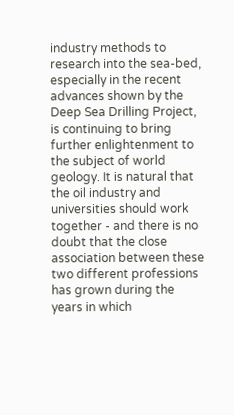industry methods to research into the sea-bed, especially in the recent advances shown by the Deep Sea Drilling Project, is continuing to bring further enlightenment to the subject of world geology. It is natural that the oil industry and universities should work together - and there is no doubt that the close association between these two different professions has grown during the years in which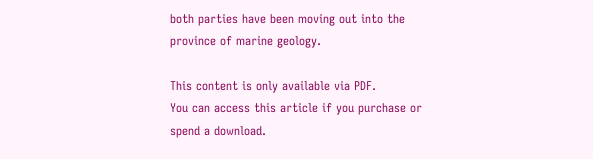both parties have been moving out into the province of marine geology.

This content is only available via PDF.
You can access this article if you purchase or spend a download.